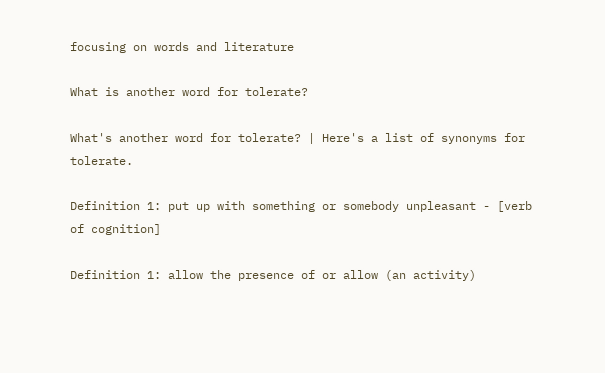focusing on words and literature

What is another word for tolerate?

What's another word for tolerate? | Here's a list of synonyms for tolerate.

Definition 1: put up with something or somebody unpleasant - [verb of cognition]

Definition 1: allow the presence of or allow (an activity)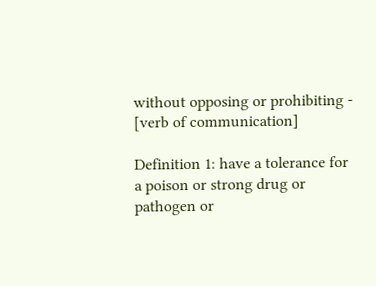without opposing or prohibiting - [verb of communication]

Definition 1: have a tolerance for a poison or strong drug or pathogen or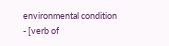environmental condition - [verb of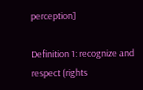perception]

Definition 1: recognize and respect (rights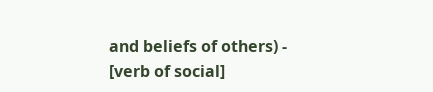and beliefs of others) - [verb of social]